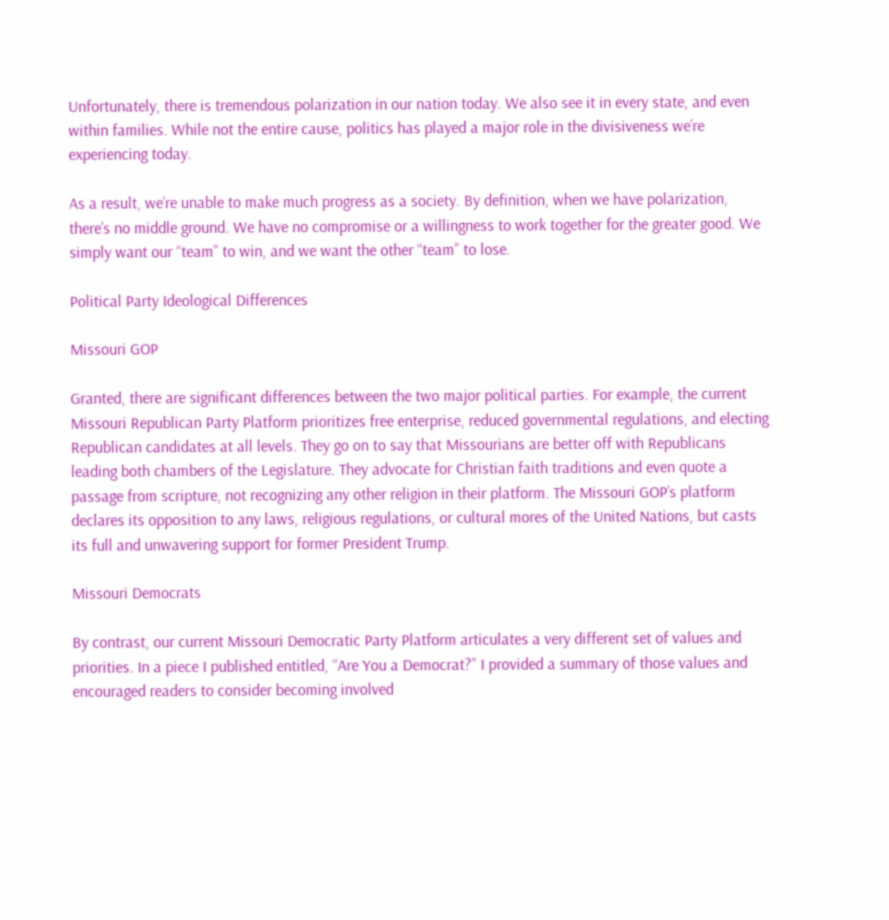Unfortunately, there is tremendous polarization in our nation today. We also see it in every state, and even within families. While not the entire cause, politics has played a major role in the divisiveness we’re experiencing today.

As a result, we’re unable to make much progress as a society. By definition, when we have polarization, there’s no middle ground. We have no compromise or a willingness to work together for the greater good. We simply want our “team” to win, and we want the other “team” to lose.

Political Party Ideological Differences

Missouri GOP

Granted, there are significant differences between the two major political parties. For example, the current Missouri Republican Party Platform prioritizes free enterprise, reduced governmental regulations, and electing Republican candidates at all levels. They go on to say that Missourians are better off with Republicans leading both chambers of the Legislature. They advocate for Christian faith traditions and even quote a passage from scripture, not recognizing any other religion in their platform. The Missouri GOP’s platform declares its opposition to any laws, religious regulations, or cultural mores of the United Nations, but casts its full and unwavering support for former President Trump.

Missouri Democrats

By contrast, our current Missouri Democratic Party Platform articulates a very different set of values and priorities. In a piece I published entitled, “Are You a Democrat?” I provided a summary of those values and encouraged readers to consider becoming involved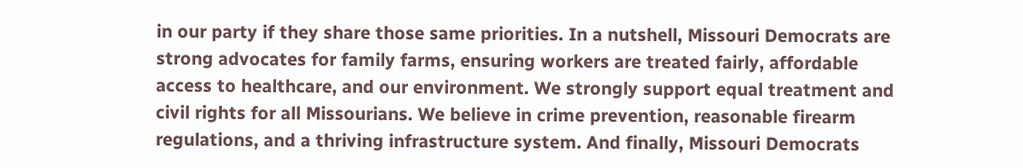in our party if they share those same priorities. In a nutshell, Missouri Democrats are strong advocates for family farms, ensuring workers are treated fairly, affordable access to healthcare, and our environment. We strongly support equal treatment and civil rights for all Missourians. We believe in crime prevention, reasonable firearm regulations, and a thriving infrastructure system. And finally, Missouri Democrats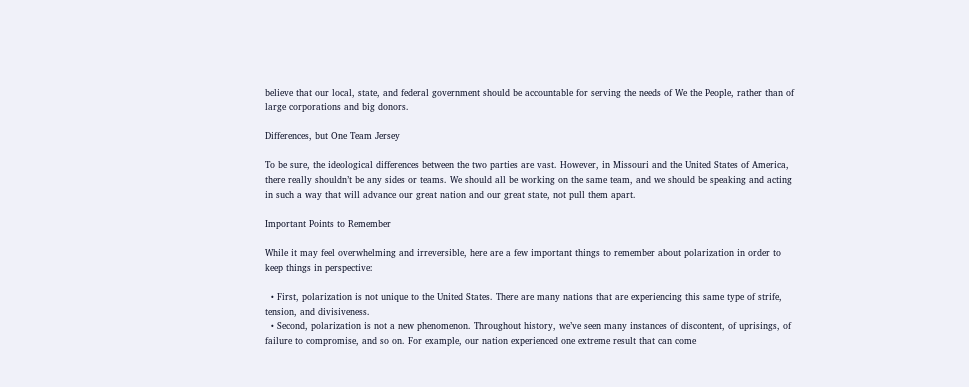believe that our local, state, and federal government should be accountable for serving the needs of We the People, rather than of large corporations and big donors.

Differences, but One Team Jersey

To be sure, the ideological differences between the two parties are vast. However, in Missouri and the United States of America, there really shouldn’t be any sides or teams. We should all be working on the same team, and we should be speaking and acting in such a way that will advance our great nation and our great state, not pull them apart.

Important Points to Remember

While it may feel overwhelming and irreversible, here are a few important things to remember about polarization in order to keep things in perspective:

  • First, polarization is not unique to the United States. There are many nations that are experiencing this same type of strife, tension, and divisiveness.
  • Second, polarization is not a new phenomenon. Throughout history, we’ve seen many instances of discontent, of uprisings, of failure to compromise, and so on. For example, our nation experienced one extreme result that can come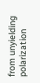from unyielding polarization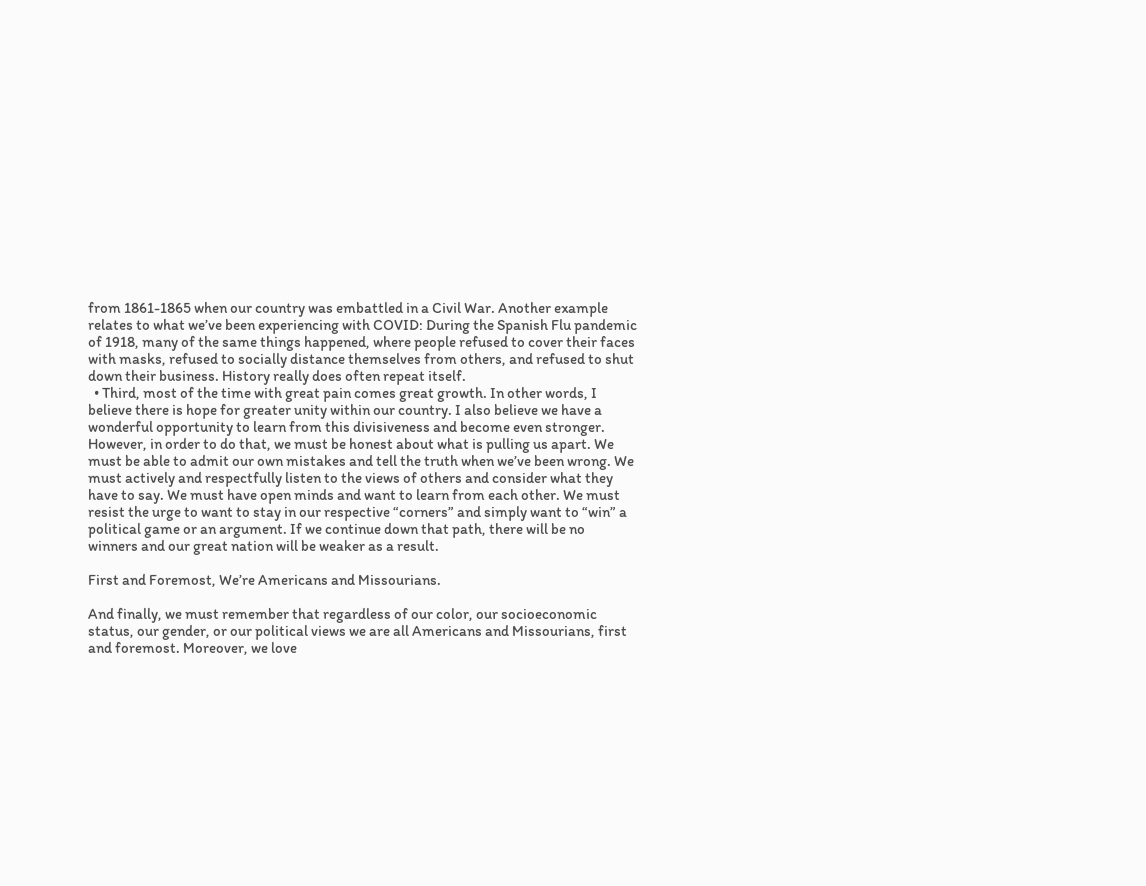from 1861-1865 when our country was embattled in a Civil War. Another example relates to what we’ve been experiencing with COVID: During the Spanish Flu pandemic of 1918, many of the same things happened, where people refused to cover their faces with masks, refused to socially distance themselves from others, and refused to shut down their business. History really does often repeat itself.
  • Third, most of the time with great pain comes great growth. In other words, I believe there is hope for greater unity within our country. I also believe we have a wonderful opportunity to learn from this divisiveness and become even stronger. However, in order to do that, we must be honest about what is pulling us apart. We must be able to admit our own mistakes and tell the truth when we’ve been wrong. We must actively and respectfully listen to the views of others and consider what they have to say. We must have open minds and want to learn from each other. We must resist the urge to want to stay in our respective “corners” and simply want to “win” a political game or an argument. If we continue down that path, there will be no winners and our great nation will be weaker as a result.

First and Foremost, We’re Americans and Missourians.

And finally, we must remember that regardless of our color, our socioeconomic status, our gender, or our political views we are all Americans and Missourians, first and foremost. Moreover, we love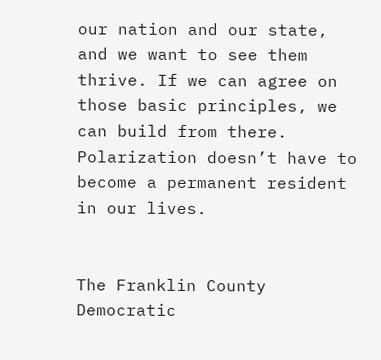our nation and our state, and we want to see them thrive. If we can agree on those basic principles, we can build from there. Polarization doesn’t have to become a permanent resident in our lives.


The Franklin County Democratic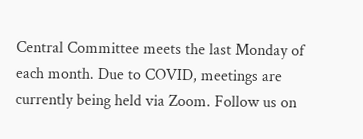Central Committee meets the last Monday of each month. Due to COVID, meetings are currently being held via Zoom. Follow us on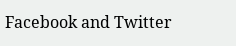Facebook and Twitter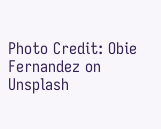Photo Credit: Obie Fernandez on Unsplash